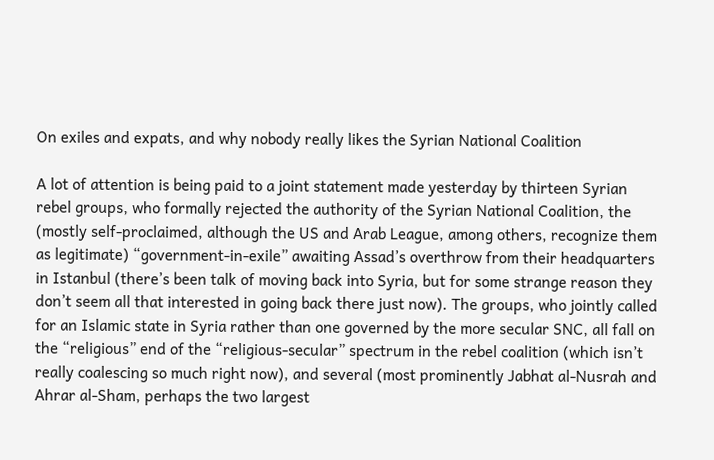On exiles and expats, and why nobody really likes the Syrian National Coalition

A lot of attention is being paid to a joint statement made yesterday by thirteen Syrian rebel groups, who formally rejected the authority of the Syrian National Coalition, the (mostly self-proclaimed, although the US and Arab League, among others, recognize them as legitimate) “government-in-exile” awaiting Assad’s overthrow from their headquarters in Istanbul (there’s been talk of moving back into Syria, but for some strange reason they don’t seem all that interested in going back there just now). The groups, who jointly called for an Islamic state in Syria rather than one governed by the more secular SNC, all fall on the “religious” end of the “religious-secular” spectrum in the rebel coalition (which isn’t really coalescing so much right now), and several (most prominently Jabhat al-Nusrah and Ahrar al-Sham, perhaps the two largest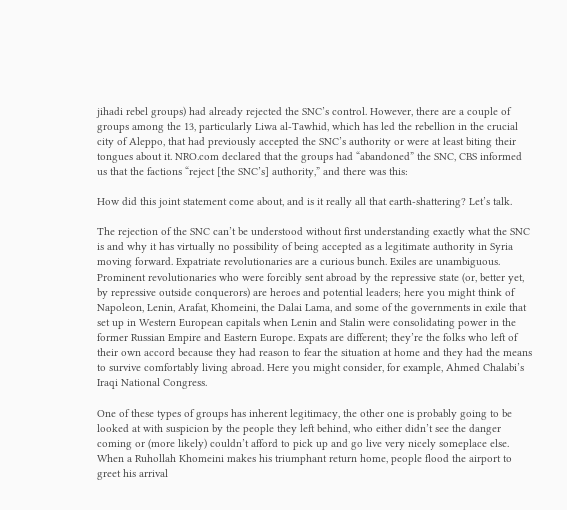jihadi rebel groups) had already rejected the SNC’s control. However, there are a couple of groups among the 13, particularly Liwa al-Tawhid, which has led the rebellion in the crucial city of Aleppo, that had previously accepted the SNC’s authority or were at least biting their tongues about it. NRO.com declared that the groups had “abandoned” the SNC, CBS informed us that the factions “reject [the SNC’s] authority,” and there was this:

How did this joint statement come about, and is it really all that earth-shattering? Let’s talk.

The rejection of the SNC can’t be understood without first understanding exactly what the SNC is and why it has virtually no possibility of being accepted as a legitimate authority in Syria moving forward. Expatriate revolutionaries are a curious bunch. Exiles are unambiguous. Prominent revolutionaries who were forcibly sent abroad by the repressive state (or, better yet, by repressive outside conquerors) are heroes and potential leaders; here you might think of Napoleon, Lenin, Arafat, Khomeini, the Dalai Lama, and some of the governments in exile that set up in Western European capitals when Lenin and Stalin were consolidating power in the former Russian Empire and Eastern Europe. Expats are different; they’re the folks who left of their own accord because they had reason to fear the situation at home and they had the means to survive comfortably living abroad. Here you might consider, for example, Ahmed Chalabi’s Iraqi National Congress.

One of these types of groups has inherent legitimacy, the other one is probably going to be looked at with suspicion by the people they left behind, who either didn’t see the danger coming or (more likely) couldn’t afford to pick up and go live very nicely someplace else. When a Ruhollah Khomeini makes his triumphant return home, people flood the airport to greet his arrival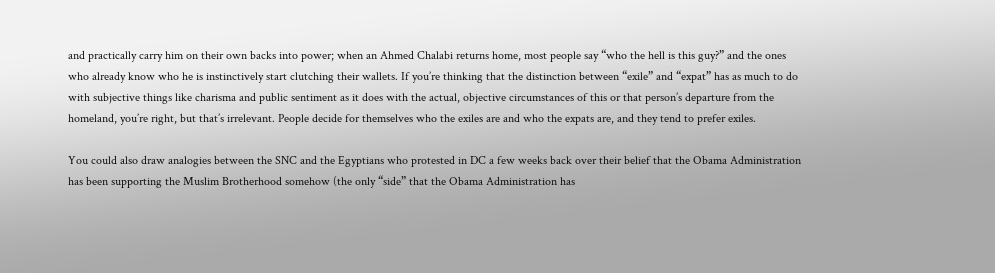and practically carry him on their own backs into power; when an Ahmed Chalabi returns home, most people say “who the hell is this guy?” and the ones who already know who he is instinctively start clutching their wallets. If you’re thinking that the distinction between “exile” and “expat” has as much to do with subjective things like charisma and public sentiment as it does with the actual, objective circumstances of this or that person’s departure from the homeland, you’re right, but that’s irrelevant. People decide for themselves who the exiles are and who the expats are, and they tend to prefer exiles.

You could also draw analogies between the SNC and the Egyptians who protested in DC a few weeks back over their belief that the Obama Administration has been supporting the Muslim Brotherhood somehow (the only “side” that the Obama Administration has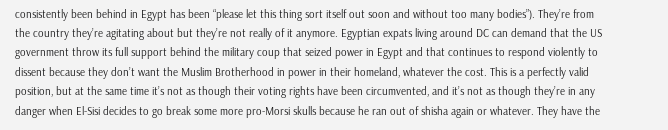consistently been behind in Egypt has been “please let this thing sort itself out soon and without too many bodies”). They’re from the country they’re agitating about but they’re not really of it anymore. Egyptian expats living around DC can demand that the US government throw its full support behind the military coup that seized power in Egypt and that continues to respond violently to dissent because they don’t want the Muslim Brotherhood in power in their homeland, whatever the cost. This is a perfectly valid position, but at the same time it’s not as though their voting rights have been circumvented, and it’s not as though they’re in any danger when El-Sisi decides to go break some more pro-Morsi skulls because he ran out of shisha again or whatever. They have the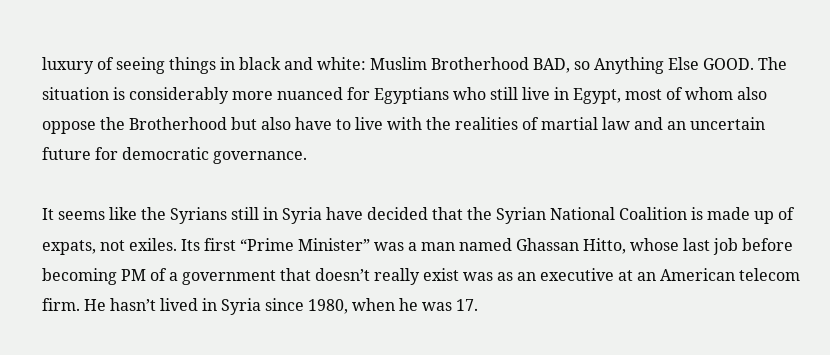luxury of seeing things in black and white: Muslim Brotherhood BAD, so Anything Else GOOD. The situation is considerably more nuanced for Egyptians who still live in Egypt, most of whom also oppose the Brotherhood but also have to live with the realities of martial law and an uncertain future for democratic governance.

It seems like the Syrians still in Syria have decided that the Syrian National Coalition is made up of expats, not exiles. Its first “Prime Minister” was a man named Ghassan Hitto, whose last job before becoming PM of a government that doesn’t really exist was as an executive at an American telecom firm. He hasn’t lived in Syria since 1980, when he was 17.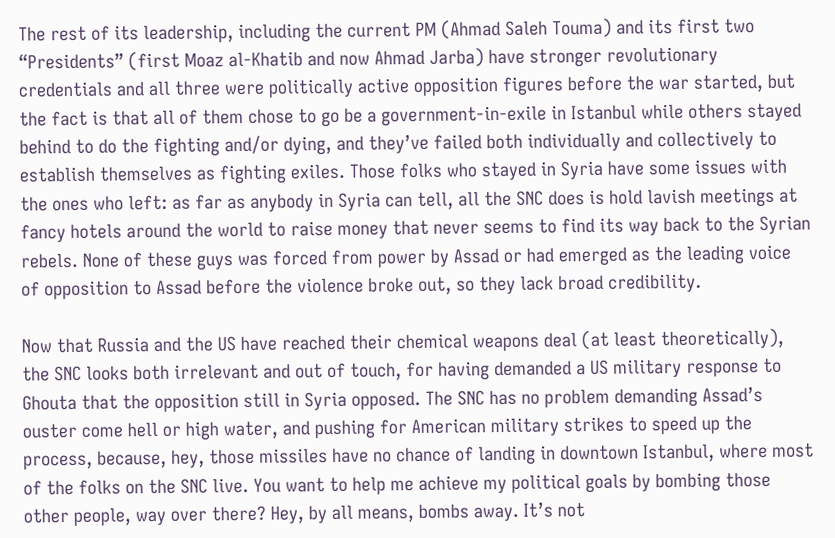The rest of its leadership, including the current PM (Ahmad Saleh Touma) and its first two “Presidents” (first Moaz al-Khatib and now Ahmad Jarba) have stronger revolutionary credentials and all three were politically active opposition figures before the war started, but the fact is that all of them chose to go be a government-in-exile in Istanbul while others stayed behind to do the fighting and/or dying, and they’ve failed both individually and collectively to establish themselves as fighting exiles. Those folks who stayed in Syria have some issues with the ones who left: as far as anybody in Syria can tell, all the SNC does is hold lavish meetings at fancy hotels around the world to raise money that never seems to find its way back to the Syrian rebels. None of these guys was forced from power by Assad or had emerged as the leading voice of opposition to Assad before the violence broke out, so they lack broad credibility.

Now that Russia and the US have reached their chemical weapons deal (at least theoretically), the SNC looks both irrelevant and out of touch, for having demanded a US military response to Ghouta that the opposition still in Syria opposed. The SNC has no problem demanding Assad’s ouster come hell or high water, and pushing for American military strikes to speed up the process, because, hey, those missiles have no chance of landing in downtown Istanbul, where most of the folks on the SNC live. You want to help me achieve my political goals by bombing those other people, way over there? Hey, by all means, bombs away. It’s not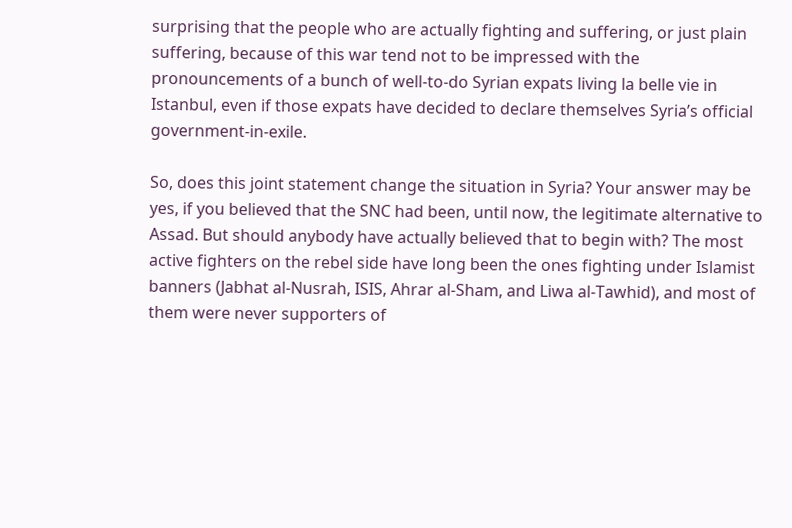surprising that the people who are actually fighting and suffering, or just plain suffering, because of this war tend not to be impressed with the pronouncements of a bunch of well-to-do Syrian expats living la belle vie in Istanbul, even if those expats have decided to declare themselves Syria’s official government-in-exile.

So, does this joint statement change the situation in Syria? Your answer may be yes, if you believed that the SNC had been, until now, the legitimate alternative to Assad. But should anybody have actually believed that to begin with? The most active fighters on the rebel side have long been the ones fighting under Islamist banners (Jabhat al-Nusrah, ISIS, Ahrar al-Sham, and Liwa al-Tawhid), and most of them were never supporters of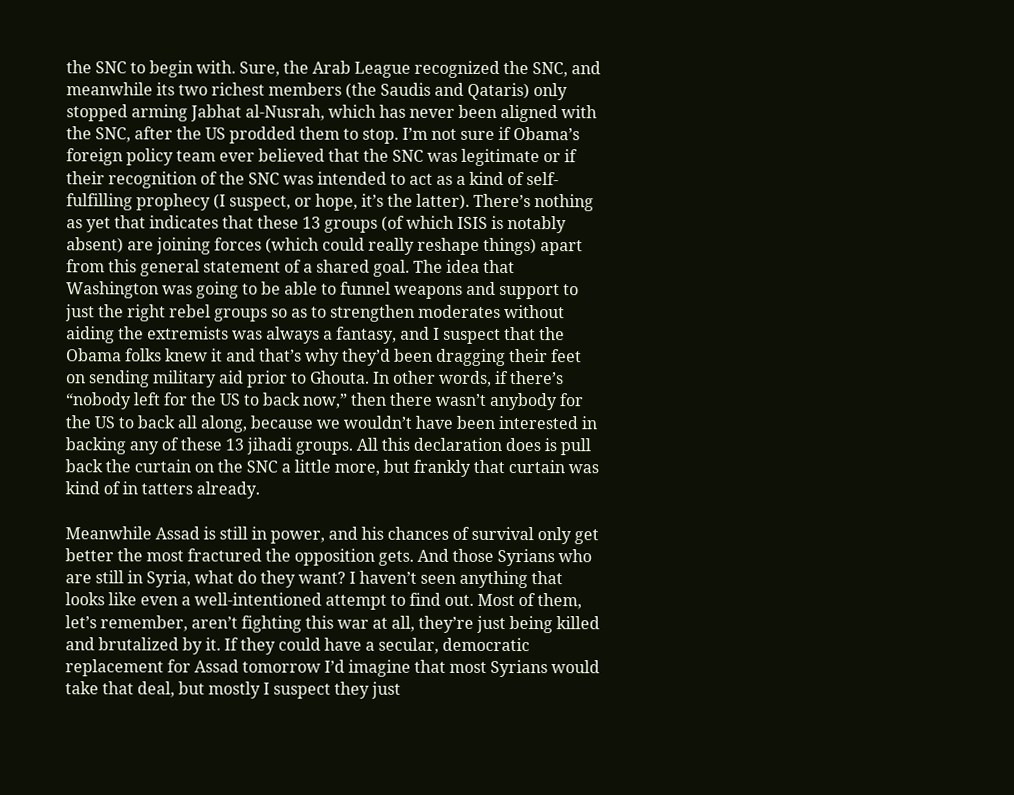the SNC to begin with. Sure, the Arab League recognized the SNC, and meanwhile its two richest members (the Saudis and Qataris) only stopped arming Jabhat al-Nusrah, which has never been aligned with the SNC, after the US prodded them to stop. I’m not sure if Obama’s foreign policy team ever believed that the SNC was legitimate or if their recognition of the SNC was intended to act as a kind of self-fulfilling prophecy (I suspect, or hope, it’s the latter). There’s nothing as yet that indicates that these 13 groups (of which ISIS is notably absent) are joining forces (which could really reshape things) apart from this general statement of a shared goal. The idea that Washington was going to be able to funnel weapons and support to just the right rebel groups so as to strengthen moderates without aiding the extremists was always a fantasy, and I suspect that the Obama folks knew it and that’s why they’d been dragging their feet on sending military aid prior to Ghouta. In other words, if there’s “nobody left for the US to back now,” then there wasn’t anybody for the US to back all along, because we wouldn’t have been interested in backing any of these 13 jihadi groups. All this declaration does is pull back the curtain on the SNC a little more, but frankly that curtain was kind of in tatters already.

Meanwhile Assad is still in power, and his chances of survival only get better the most fractured the opposition gets. And those Syrians who are still in Syria, what do they want? I haven’t seen anything that looks like even a well-intentioned attempt to find out. Most of them, let’s remember, aren’t fighting this war at all, they’re just being killed and brutalized by it. If they could have a secular, democratic replacement for Assad tomorrow I’d imagine that most Syrians would take that deal, but mostly I suspect they just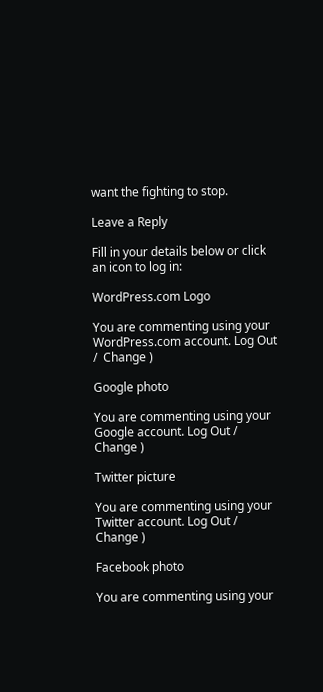want the fighting to stop.

Leave a Reply

Fill in your details below or click an icon to log in:

WordPress.com Logo

You are commenting using your WordPress.com account. Log Out /  Change )

Google photo

You are commenting using your Google account. Log Out /  Change )

Twitter picture

You are commenting using your Twitter account. Log Out /  Change )

Facebook photo

You are commenting using your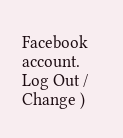Facebook account. Log Out /  Change )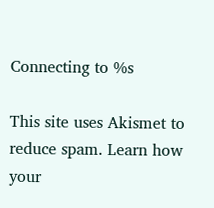Connecting to %s

This site uses Akismet to reduce spam. Learn how your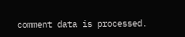comment data is processed.